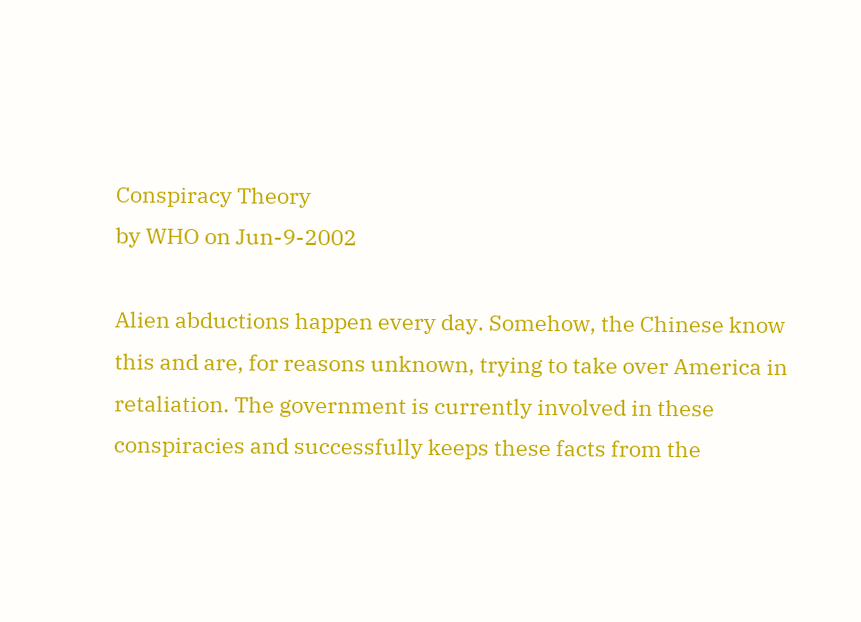Conspiracy Theory
by WHO on Jun-9-2002

Alien abductions happen every day. Somehow, the Chinese know this and are, for reasons unknown, trying to take over America in retaliation. The government is currently involved in these conspiracies and successfully keeps these facts from the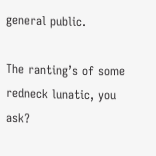general public.

The ranting’s of some redneck lunatic, you ask?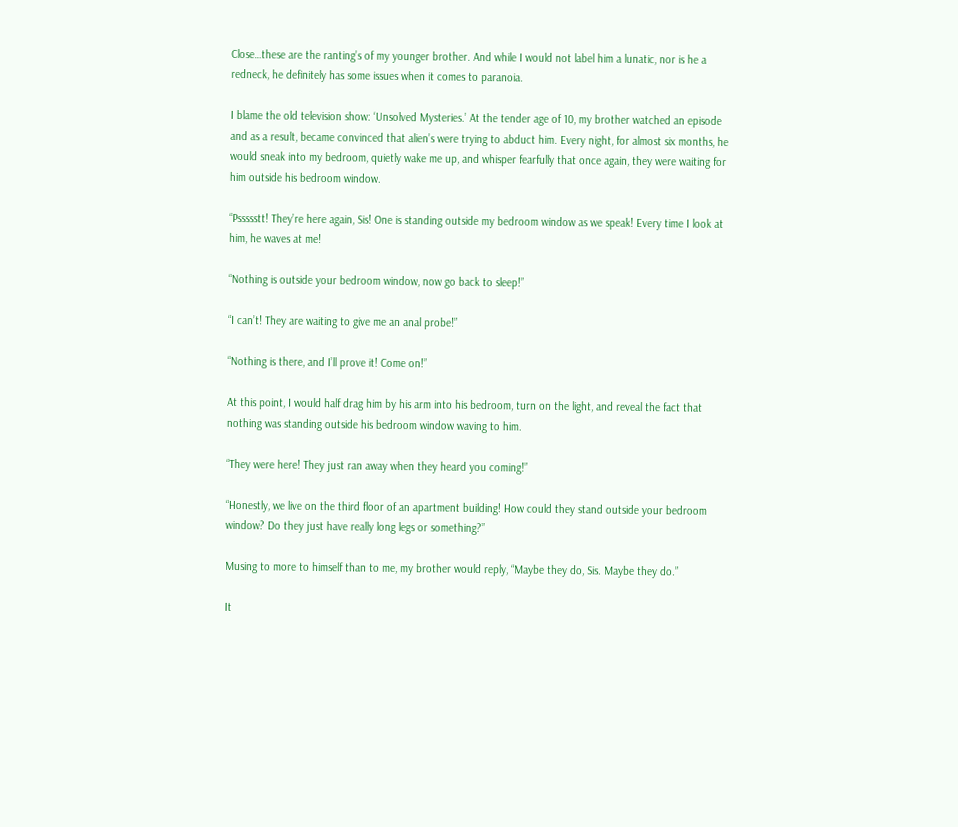Close…these are the ranting’s of my younger brother. And while I would not label him a lunatic, nor is he a redneck, he definitely has some issues when it comes to paranoia.

I blame the old television show: ‘Unsolved Mysteries.’ At the tender age of 10, my brother watched an episode and as a result, became convinced that alien’s were trying to abduct him. Every night, for almost six months, he would sneak into my bedroom, quietly wake me up, and whisper fearfully that once again, they were waiting for him outside his bedroom window.

“Pssssstt! They’re here again, Sis! One is standing outside my bedroom window as we speak! Every time I look at him, he waves at me!

“Nothing is outside your bedroom window, now go back to sleep!”

“I can’t! They are waiting to give me an anal probe!”

“Nothing is there, and I’ll prove it! Come on!”

At this point, I would half drag him by his arm into his bedroom, turn on the light, and reveal the fact that nothing was standing outside his bedroom window waving to him.

“They were here! They just ran away when they heard you coming!”

“Honestly, we live on the third floor of an apartment building! How could they stand outside your bedroom window? Do they just have really long legs or something?”

Musing to more to himself than to me, my brother would reply, “Maybe they do, Sis. Maybe they do.”

It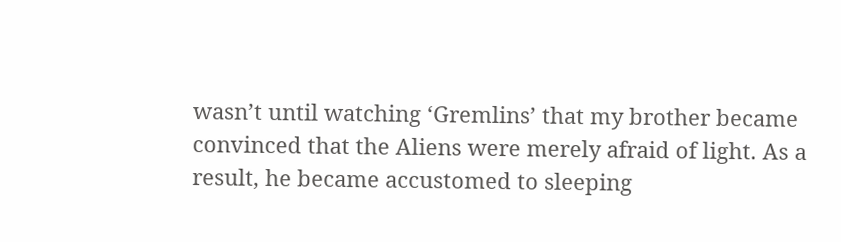wasn’t until watching ‘Gremlins’ that my brother became convinced that the Aliens were merely afraid of light. As a result, he became accustomed to sleeping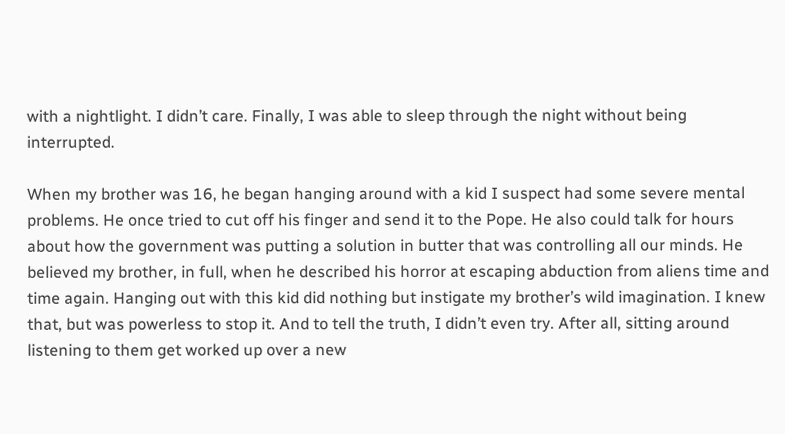with a nightlight. I didn’t care. Finally, I was able to sleep through the night without being interrupted.

When my brother was 16, he began hanging around with a kid I suspect had some severe mental problems. He once tried to cut off his finger and send it to the Pope. He also could talk for hours about how the government was putting a solution in butter that was controlling all our minds. He believed my brother, in full, when he described his horror at escaping abduction from aliens time and time again. Hanging out with this kid did nothing but instigate my brother’s wild imagination. I knew that, but was powerless to stop it. And to tell the truth, I didn’t even try. After all, sitting around listening to them get worked up over a new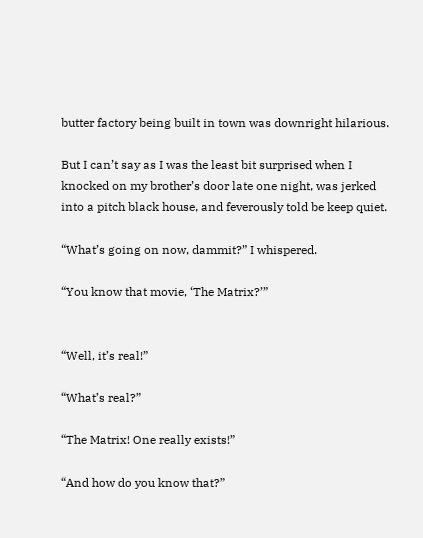butter factory being built in town was downright hilarious.

But I can’t say as I was the least bit surprised when I knocked on my brother’s door late one night, was jerked into a pitch black house, and feverously told be keep quiet.

“What’s going on now, dammit?” I whispered.

“You know that movie, ‘The Matrix?’”


“Well, it’s real!”

“What’s real?”

“The Matrix! One really exists!”

“And how do you know that?”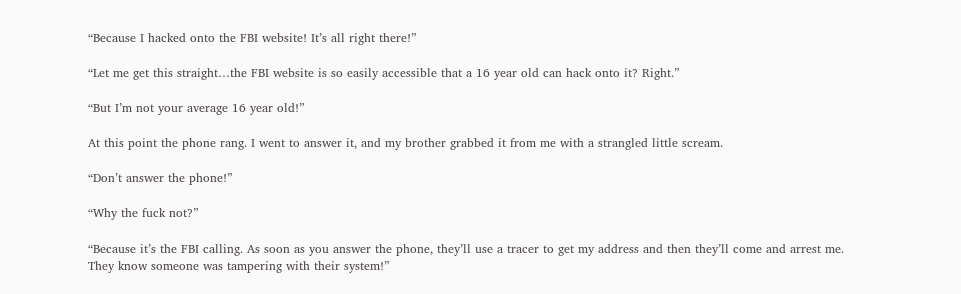“Because I hacked onto the FBI website! It’s all right there!”

“Let me get this straight…the FBI website is so easily accessible that a 16 year old can hack onto it? Right.”

“But I’m not your average 16 year old!”

At this point the phone rang. I went to answer it, and my brother grabbed it from me with a strangled little scream.

“Don’t answer the phone!”

“Why the fuck not?”

“Because it’s the FBI calling. As soon as you answer the phone, they’ll use a tracer to get my address and then they’ll come and arrest me. They know someone was tampering with their system!”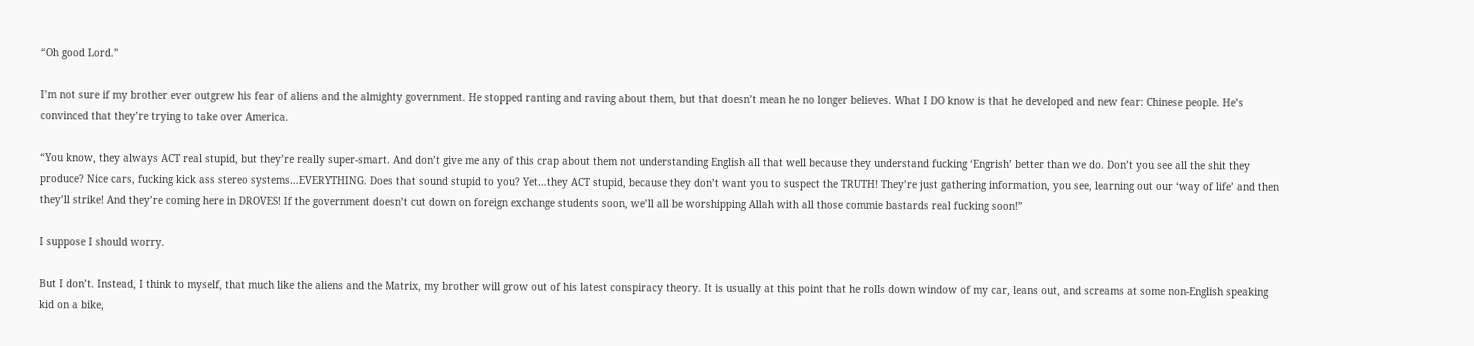“Oh good Lord.”

I’m not sure if my brother ever outgrew his fear of aliens and the almighty government. He stopped ranting and raving about them, but that doesn’t mean he no longer believes. What I DO know is that he developed and new fear: Chinese people. He’s convinced that they’re trying to take over America.

“You know, they always ACT real stupid, but they’re really super-smart. And don’t give me any of this crap about them not understanding English all that well because they understand fucking ‘Engrish’ better than we do. Don’t you see all the shit they produce? Nice cars, fucking kick ass stereo systems…EVERYTHING. Does that sound stupid to you? Yet…they ACT stupid, because they don’t want you to suspect the TRUTH! They’re just gathering information, you see, learning out our ‘way of life’ and then they’ll strike! And they’re coming here in DROVES! If the government doesn’t cut down on foreign exchange students soon, we’ll all be worshipping Allah with all those commie bastards real fucking soon!”

I suppose I should worry.

But I don’t. Instead, I think to myself, that much like the aliens and the Matrix, my brother will grow out of his latest conspiracy theory. It is usually at this point that he rolls down window of my car, leans out, and screams at some non-English speaking kid on a bike,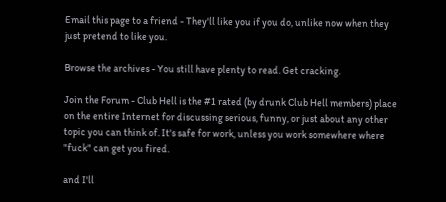Email this page to a friend - They'll like you if you do, unlike now when they just pretend to like you.

Browse the archives - You still have plenty to read. Get cracking.

Join the Forum - Club Hell is the #1 rated (by drunk Club Hell members) place on the entire Internet for discussing serious, funny, or just about any other topic you can think of. It's safe for work, unless you work somewhere where "fuck" can get you fired.

and I'll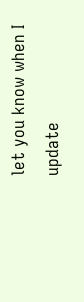let you know when I update